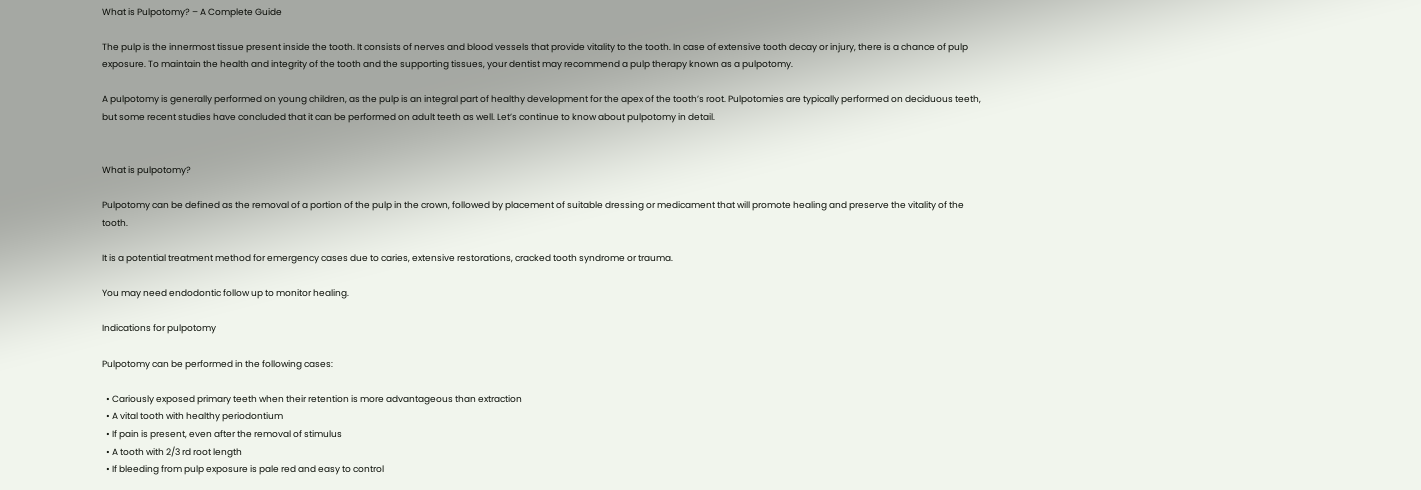What is Pulpotomy? – A Complete Guide

The pulp is the innermost tissue present inside the tooth. It consists of nerves and blood vessels that provide vitality to the tooth. In case of extensive tooth decay or injury, there is a chance of pulp exposure. To maintain the health and integrity of the tooth and the supporting tissues, your dentist may recommend a pulp therapy known as a pulpotomy.

A pulpotomy is generally performed on young children, as the pulp is an integral part of healthy development for the apex of the tooth’s root. Pulpotomies are typically performed on deciduous teeth, but some recent studies have concluded that it can be performed on adult teeth as well. Let’s continue to know about pulpotomy in detail.


What is pulpotomy?

Pulpotomy can be defined as the removal of a portion of the pulp in the crown, followed by placement of suitable dressing or medicament that will promote healing and preserve the vitality of the tooth.

It is a potential treatment method for emergency cases due to caries, extensive restorations, cracked tooth syndrome or trauma.

You may need endodontic follow up to monitor healing.

Indications for pulpotomy

Pulpotomy can be performed in the following cases:

  • Cariously exposed primary teeth when their retention is more advantageous than extraction
  • A vital tooth with healthy periodontium
  • If pain is present, even after the removal of stimulus
  • A tooth with 2/3 rd root length
  • If bleeding from pulp exposure is pale red and easy to control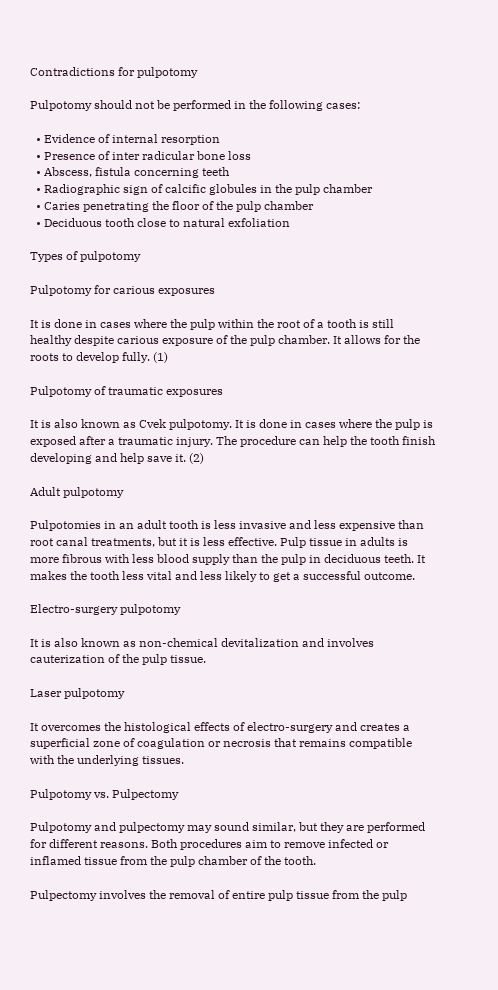Contradictions for pulpotomy

Pulpotomy should not be performed in the following cases:

  • Evidence of internal resorption
  • Presence of inter radicular bone loss
  • Abscess, fistula concerning teeth
  • Radiographic sign of calcific globules in the pulp chamber
  • Caries penetrating the floor of the pulp chamber
  • Deciduous tooth close to natural exfoliation

Types of pulpotomy

Pulpotomy for carious exposures

It is done in cases where the pulp within the root of a tooth is still healthy despite carious exposure of the pulp chamber. It allows for the roots to develop fully. (1)

Pulpotomy of traumatic exposures

It is also known as Cvek pulpotomy. It is done in cases where the pulp is exposed after a traumatic injury. The procedure can help the tooth finish developing and help save it. (2)

Adult pulpotomy

Pulpotomies in an adult tooth is less invasive and less expensive than root canal treatments, but it is less effective. Pulp tissue in adults is more fibrous with less blood supply than the pulp in deciduous teeth. It makes the tooth less vital and less likely to get a successful outcome.

Electro-surgery pulpotomy

It is also known as non-chemical devitalization and involves cauterization of the pulp tissue.

Laser pulpotomy

It overcomes the histological effects of electro-surgery and creates a superficial zone of coagulation or necrosis that remains compatible with the underlying tissues.

Pulpotomy vs. Pulpectomy

Pulpotomy and pulpectomy may sound similar, but they are performed for different reasons. Both procedures aim to remove infected or inflamed tissue from the pulp chamber of the tooth.

Pulpectomy involves the removal of entire pulp tissue from the pulp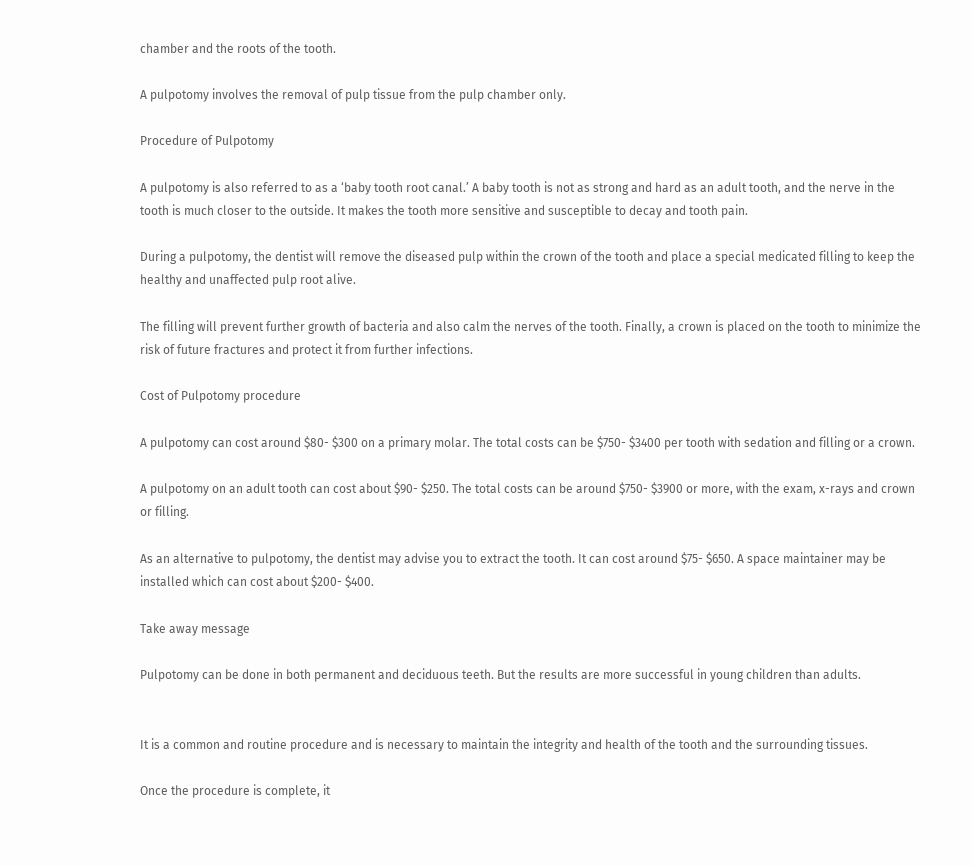chamber and the roots of the tooth.

A pulpotomy involves the removal of pulp tissue from the pulp chamber only.

Procedure of Pulpotomy

A pulpotomy is also referred to as a ‘baby tooth root canal.’ A baby tooth is not as strong and hard as an adult tooth, and the nerve in the tooth is much closer to the outside. It makes the tooth more sensitive and susceptible to decay and tooth pain.

During a pulpotomy, the dentist will remove the diseased pulp within the crown of the tooth and place a special medicated filling to keep the healthy and unaffected pulp root alive.

The filling will prevent further growth of bacteria and also calm the nerves of the tooth. Finally, a crown is placed on the tooth to minimize the risk of future fractures and protect it from further infections.

Cost of Pulpotomy procedure

A pulpotomy can cost around $80- $300 on a primary molar. The total costs can be $750- $3400 per tooth with sedation and filling or a crown.

A pulpotomy on an adult tooth can cost about $90- $250. The total costs can be around $750- $3900 or more, with the exam, x-rays and crown or filling.

As an alternative to pulpotomy, the dentist may advise you to extract the tooth. It can cost around $75- $650. A space maintainer may be installed which can cost about $200- $400.

Take away message

Pulpotomy can be done in both permanent and deciduous teeth. But the results are more successful in young children than adults.


It is a common and routine procedure and is necessary to maintain the integrity and health of the tooth and the surrounding tissues.

Once the procedure is complete, it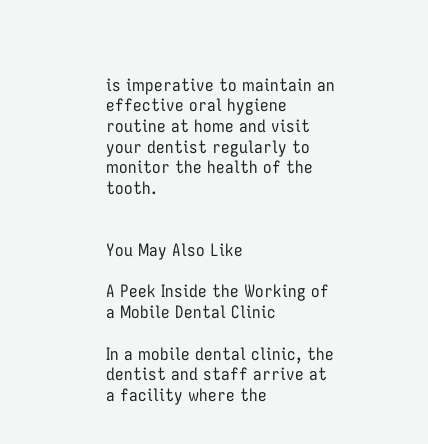is imperative to maintain an effective oral hygiene routine at home and visit your dentist regularly to monitor the health of the tooth.


You May Also Like

A Peek Inside the Working of a Mobile Dental Clinic

In a mobile dental clinic, the dentist and staff arrive at a facility where the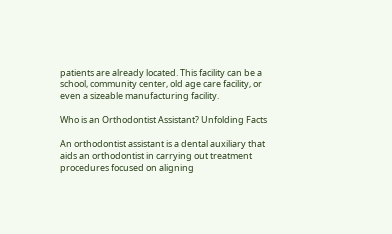patients are already located. This facility can be a school, community center, old age care facility, or even a sizeable manufacturing facility.

Who is an Orthodontist Assistant? Unfolding Facts

An orthodontist assistant is a dental auxiliary that aids an orthodontist in carrying out treatment procedures focused on aligning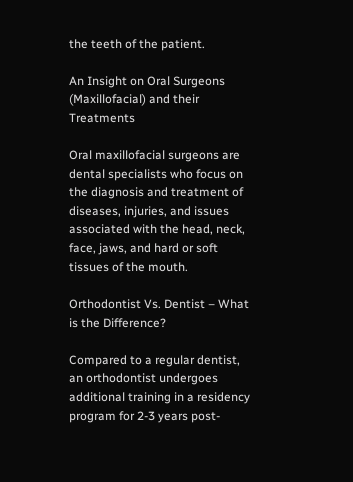the teeth of the patient.

An Insight on Oral Surgeons (Maxillofacial) and their Treatments

Oral maxillofacial surgeons are dental specialists who focus on the diagnosis and treatment of diseases, injuries, and issues associated with the head, neck, face, jaws, and hard or soft tissues of the mouth.

Orthodontist Vs. Dentist – What is the Difference?

Compared to a regular dentist, an orthodontist undergoes additional training in a residency program for 2-3 years post-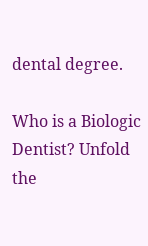dental degree.

Who is a Biologic Dentist? Unfold the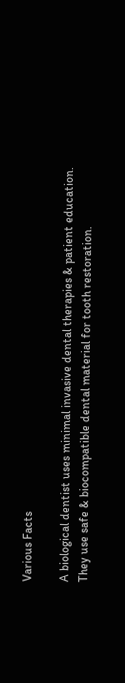Various Facts

A biological dentist uses minimal invasive dental therapies & patient education. They use safe & biocompatible dental material for tooth restoration.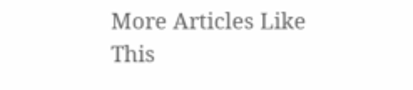More Articles Like This